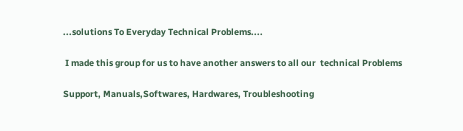...solutions To Everyday Technical Problems....

 I made this group for us to have another answers to all our  technical Problems

Support, Manuals,Softwares, Hardwares, Troubleshooting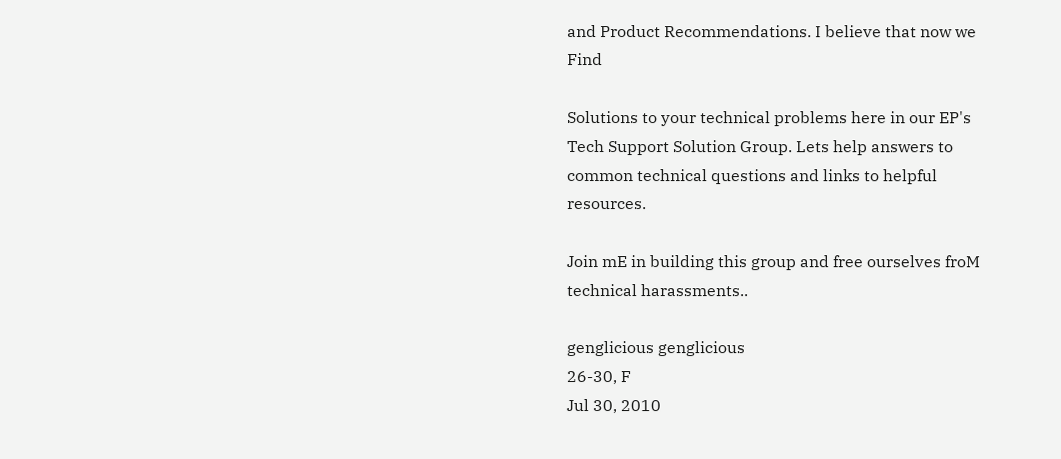and Product Recommendations. I believe that now we Find

Solutions to your technical problems here in our EP's Tech Support Solution Group. Lets help answers to common technical questions and links to helpful resources.

Join mE in building this group and free ourselves froM technical harassments..

genglicious genglicious
26-30, F
Jul 30, 2010